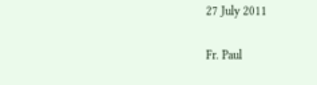27 July 2011

Fr. Paul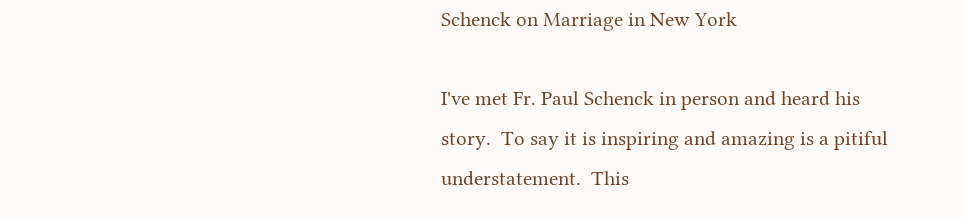Schenck on Marriage in New York

I've met Fr. Paul Schenck in person and heard his story.  To say it is inspiring and amazing is a pitiful understatement.  This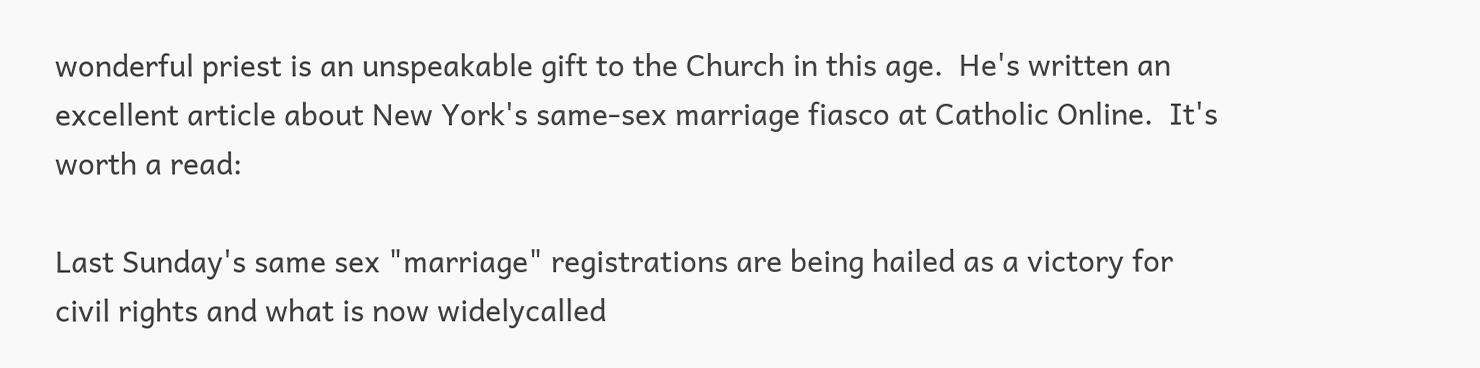wonderful priest is an unspeakable gift to the Church in this age.  He's written an excellent article about New York's same-sex marriage fiasco at Catholic Online.  It's worth a read:

Last Sunday's same sex "marriage" registrations are being hailed as a victory for civil rights and what is now widelycalled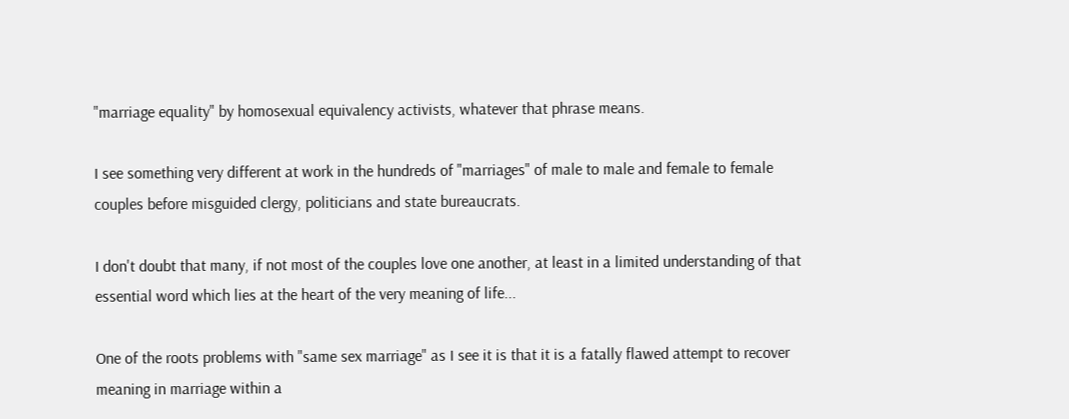"marriage equality" by homosexual equivalency activists, whatever that phrase means.

I see something very different at work in the hundreds of "marriages" of male to male and female to female couples before misguided clergy, politicians and state bureaucrats.

I don't doubt that many, if not most of the couples love one another, at least in a limited understanding of that essential word which lies at the heart of the very meaning of life...

One of the roots problems with "same sex marriage" as I see it is that it is a fatally flawed attempt to recover meaning in marriage within a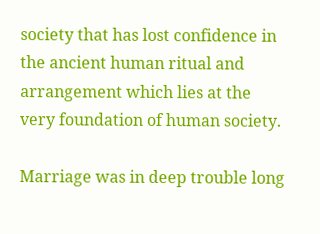society that has lost confidence in the ancient human ritual and arrangement which lies at the very foundation of human society.

Marriage was in deep trouble long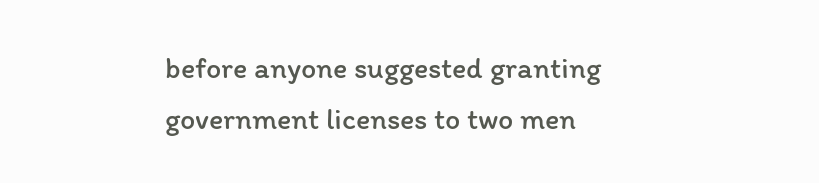before anyone suggested granting government licenses to two men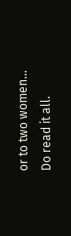or to two women...
Do read it all.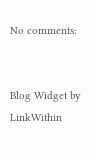No comments:


Blog Widget by LinkWithin